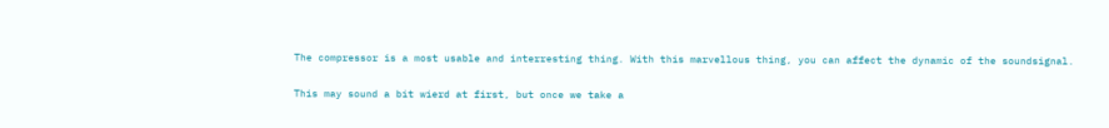The compressor is a most usable and interresting thing. With this marvellous thing, you can affect the dynamic of the soundsignal.

This may sound a bit wierd at first, but once we take a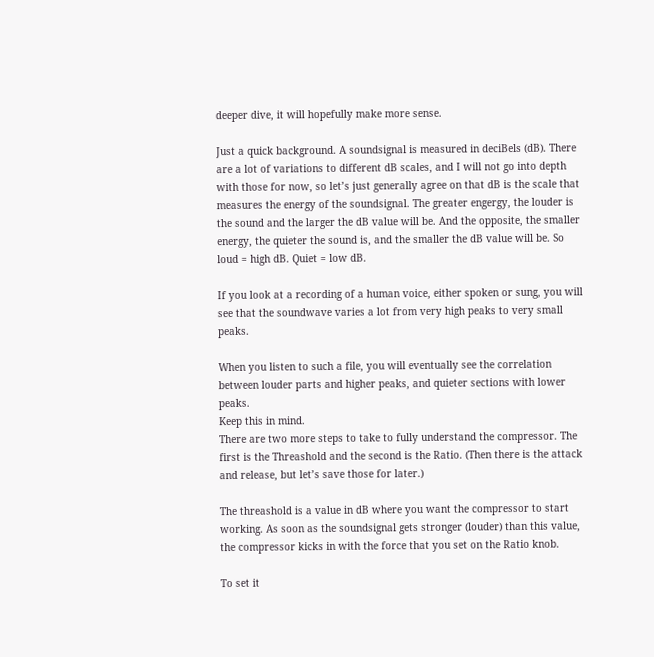deeper dive, it will hopefully make more sense.

Just a quick background. A soundsignal is measured in deciBels (dB). There are a lot of variations to different dB scales, and I will not go into depth with those for now, so let’s just generally agree on that dB is the scale that measures the energy of the soundsignal. The greater engergy, the louder is the sound and the larger the dB value will be. And the opposite, the smaller energy, the quieter the sound is, and the smaller the dB value will be. So loud = high dB. Quiet = low dB.

If you look at a recording of a human voice, either spoken or sung, you will see that the soundwave varies a lot from very high peaks to very small peaks.

When you listen to such a file, you will eventually see the correlation between louder parts and higher peaks, and quieter sections with lower peaks.
Keep this in mind.
There are two more steps to take to fully understand the compressor. The first is the Threashold and the second is the Ratio. (Then there is the attack and release, but let’s save those for later.)

The threashold is a value in dB where you want the compressor to start working. As soon as the soundsignal gets stronger (louder) than this value, the compressor kicks in with the force that you set on the Ratio knob.

To set it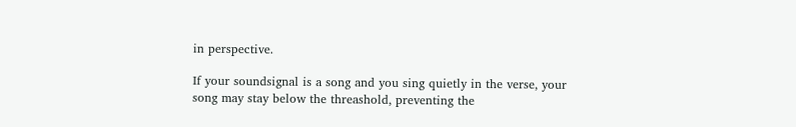in perspective.

If your soundsignal is a song and you sing quietly in the verse, your song may stay below the threashold, preventing the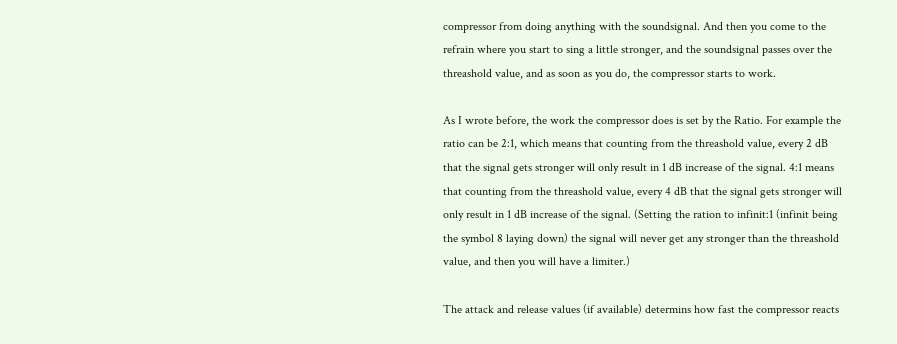compressor from doing anything with the soundsignal. And then you come to the refrain where you start to sing a little stronger, and the soundsignal passes over the threashold value, and as soon as you do, the compressor starts to work.

As I wrote before, the work the compressor does is set by the Ratio. For example the ratio can be 2:1, which means that counting from the threashold value, every 2 dB that the signal gets stronger will only result in 1 dB increase of the signal. 4:1 means that counting from the threashold value, every 4 dB that the signal gets stronger will only result in 1 dB increase of the signal. (Setting the ration to infinit:1 (infinit being the symbol 8 laying down) the signal will never get any stronger than the threashold value, and then you will have a limiter.)

The attack and release values (if available) determins how fast the compressor reacts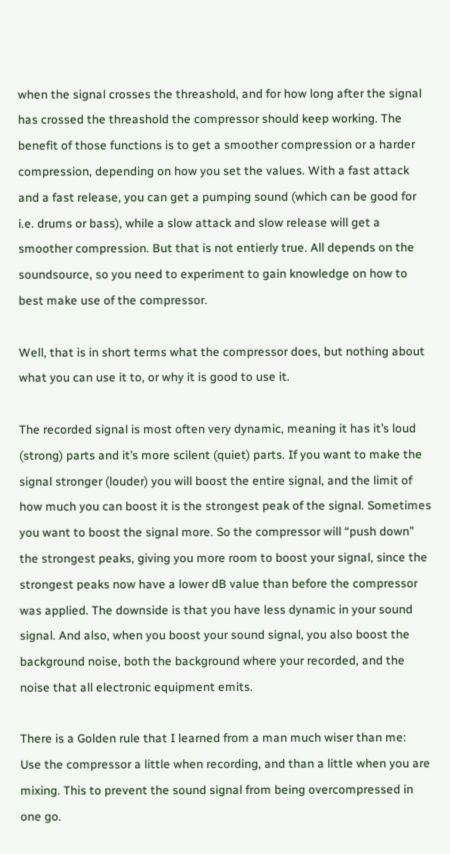when the signal crosses the threashold, and for how long after the signal has crossed the threashold the compressor should keep working. The benefit of those functions is to get a smoother compression or a harder compression, depending on how you set the values. With a fast attack and a fast release, you can get a pumping sound (which can be good for i.e. drums or bass), while a slow attack and slow release will get a smoother compression. But that is not entierly true. All depends on the soundsource, so you need to experiment to gain knowledge on how to best make use of the compressor.

Well, that is in short terms what the compressor does, but nothing about what you can use it to, or why it is good to use it.

The recorded signal is most often very dynamic, meaning it has it’s loud (strong) parts and it’s more scilent (quiet) parts. If you want to make the signal stronger (louder) you will boost the entire signal, and the limit of how much you can boost it is the strongest peak of the signal. Sometimes you want to boost the signal more. So the compressor will “push down” the strongest peaks, giving you more room to boost your signal, since the strongest peaks now have a lower dB value than before the compressor was applied. The downside is that you have less dynamic in your sound signal. And also, when you boost your sound signal, you also boost the background noise, both the background where your recorded, and the noise that all electronic equipment emits.

There is a Golden rule that I learned from a man much wiser than me:
Use the compressor a little when recording, and than a little when you are mixing. This to prevent the sound signal from being overcompressed in one go.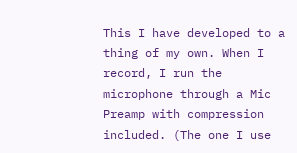This I have developed to a thing of my own. When I record, I run the microphone through a Mic Preamp with compression included. (The one I use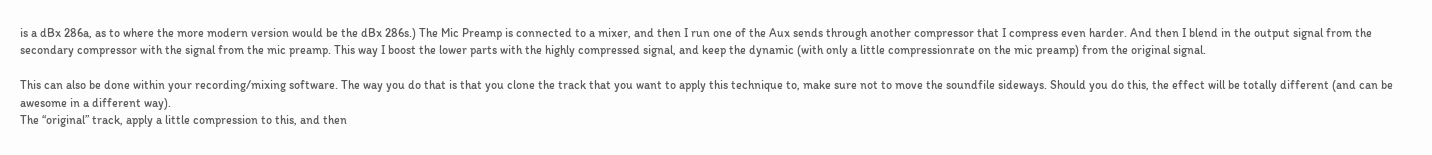is a dBx 286a, as to where the more modern version would be the dBx 286s.) The Mic Preamp is connected to a mixer, and then I run one of the Aux sends through another compressor that I compress even harder. And then I blend in the output signal from the secondary compressor with the signal from the mic preamp. This way I boost the lower parts with the highly compressed signal, and keep the dynamic (with only a little compressionrate on the mic preamp) from the original signal.

This can also be done within your recording/mixing software. The way you do that is that you clone the track that you want to apply this technique to, make sure not to move the soundfile sideways. Should you do this, the effect will be totally different (and can be awesome in a different way).
The “original” track, apply a little compression to this, and then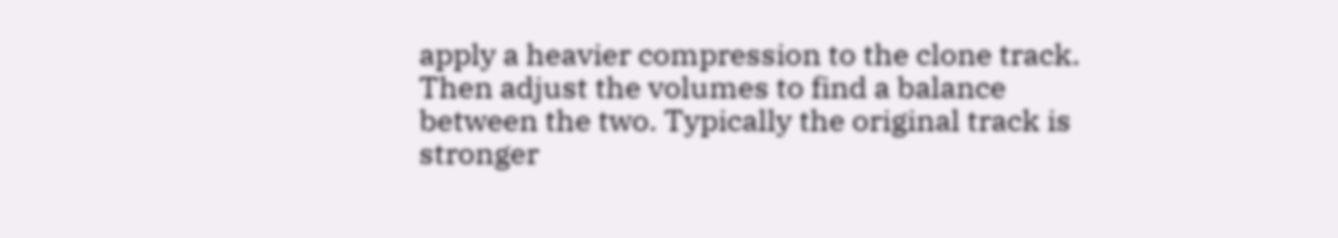apply a heavier compression to the clone track. Then adjust the volumes to find a balance between the two. Typically the original track is stronger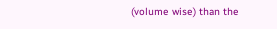(volume wise) than the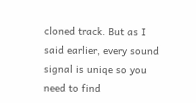cloned track. But as I said earlier, every sound signal is uniqe so you need to find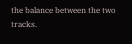the balance between the two tracks.